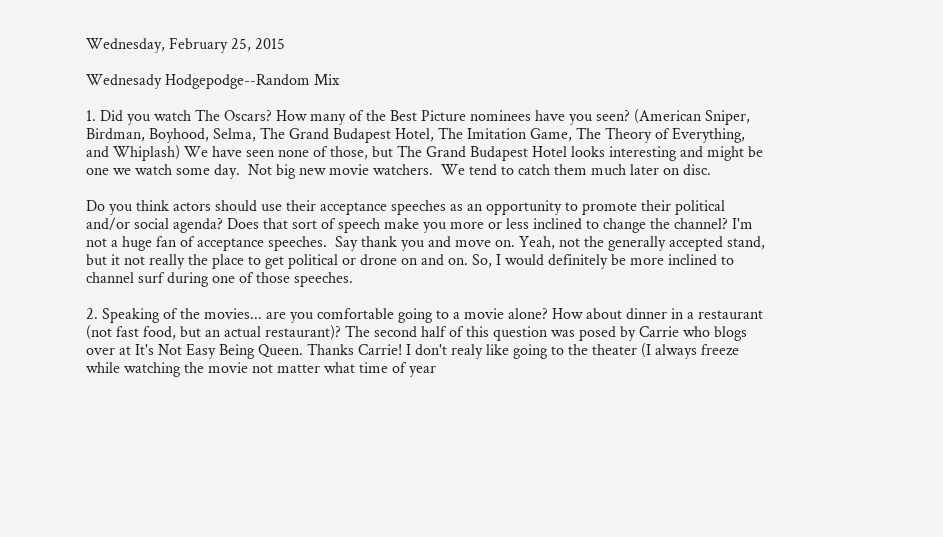Wednesday, February 25, 2015

Wednesady Hodgepodge--Random Mix

1. Did you watch The Oscars? How many of the Best Picture nominees have you seen? (American Sniper, Birdman, Boyhood, Selma, The Grand Budapest Hotel, The Imitation Game, The Theory of Everything, and Whiplash) We have seen none of those, but The Grand Budapest Hotel looks interesting and might be one we watch some day.  Not big new movie watchers.  We tend to catch them much later on disc.

Do you think actors should use their acceptance speeches as an opportunity to promote their political and/or social agenda? Does that sort of speech make you more or less inclined to change the channel? I'm not a huge fan of acceptance speeches.  Say thank you and move on. Yeah, not the generally accepted stand, but it not really the place to get political or drone on and on. So, I would definitely be more inclined to channel surf during one of those speeches.

2. Speaking of the movies... are you comfortable going to a movie alone? How about dinner in a restaurant (not fast food, but an actual restaurant)? The second half of this question was posed by Carrie who blogs over at It's Not Easy Being Queen. Thanks Carrie! I don't realy like going to the theater (I always freeze while watching the movie not matter what time of year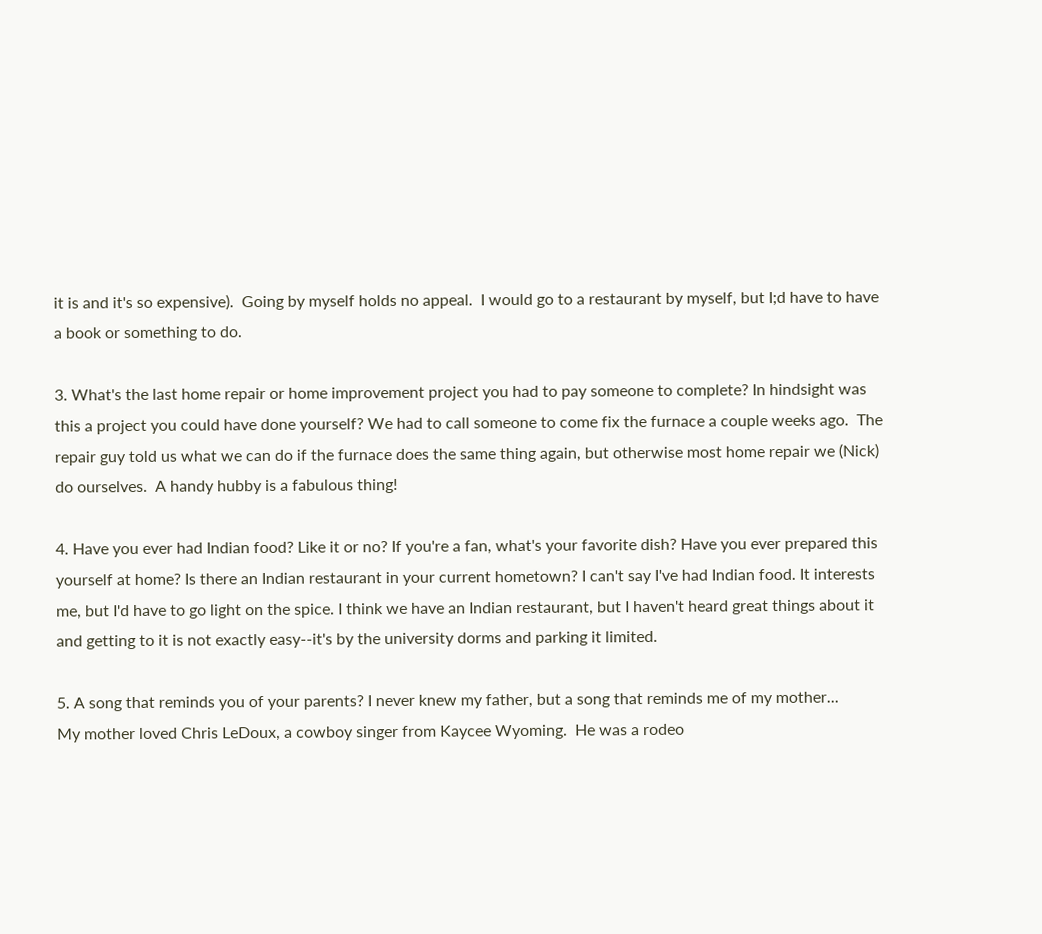it is and it's so expensive).  Going by myself holds no appeal.  I would go to a restaurant by myself, but I;d have to have a book or something to do.

3. What's the last home repair or home improvement project you had to pay someone to complete? In hindsight was this a project you could have done yourself? We had to call someone to come fix the furnace a couple weeks ago.  The repair guy told us what we can do if the furnace does the same thing again, but otherwise most home repair we (Nick) do ourselves.  A handy hubby is a fabulous thing!

4. Have you ever had Indian food? Like it or no? If you're a fan, what's your favorite dish? Have you ever prepared this yourself at home? Is there an Indian restaurant in your current hometown? I can't say I've had Indian food. It interests me, but I'd have to go light on the spice. I think we have an Indian restaurant, but I haven't heard great things about it and getting to it is not exactly easy--it's by the university dorms and parking it limited.

5. A song that reminds you of your parents? I never knew my father, but a song that reminds me of my mother...
My mother loved Chris LeDoux, a cowboy singer from Kaycee Wyoming.  He was a rodeo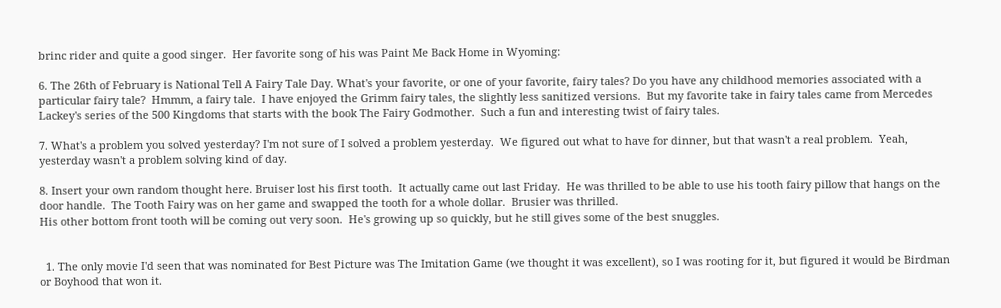brinc rider and quite a good singer.  Her favorite song of his was Paint Me Back Home in Wyoming:

6. The 26th of February is National Tell A Fairy Tale Day. What's your favorite, or one of your favorite, fairy tales? Do you have any childhood memories associated with a particular fairy tale?  Hmmm, a fairy tale.  I have enjoyed the Grimm fairy tales, the slightly less sanitized versions.  But my favorite take in fairy tales came from Mercedes Lackey's series of the 500 Kingdoms that starts with the book The Fairy Godmother.  Such a fun and interesting twist of fairy tales.

7. What's a problem you solved yesterday? I'm not sure of I solved a problem yesterday.  We figured out what to have for dinner, but that wasn't a real problem.  Yeah, yesterday wasn't a problem solving kind of day.

8. Insert your own random thought here. Bruiser lost his first tooth.  It actually came out last Friday.  He was thrilled to be able to use his tooth fairy pillow that hangs on the door handle.  The Tooth Fairy was on her game and swapped the tooth for a whole dollar.  Brusier was thrilled.
His other bottom front tooth will be coming out very soon.  He's growing up so quickly, but he still gives some of the best snuggles.


  1. The only movie I'd seen that was nominated for Best Picture was The Imitation Game (we thought it was excellent), so I was rooting for it, but figured it would be Birdman or Boyhood that won it.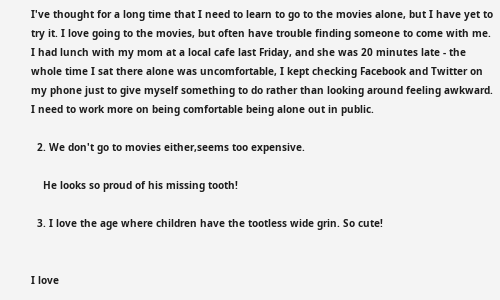I've thought for a long time that I need to learn to go to the movies alone, but I have yet to try it. I love going to the movies, but often have trouble finding someone to come with me. I had lunch with my mom at a local cafe last Friday, and she was 20 minutes late - the whole time I sat there alone was uncomfortable, I kept checking Facebook and Twitter on my phone just to give myself something to do rather than looking around feeling awkward. I need to work more on being comfortable being alone out in public.

  2. We don't go to movies either,seems too expensive.

    He looks so proud of his missing tooth!

  3. I love the age where children have the tootless wide grin. So cute!


I love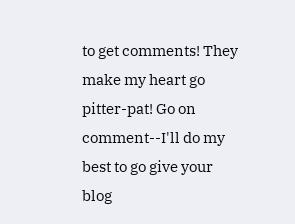to get comments! They make my heart go pitter-pat! Go on comment--I'll do my best to go give your blog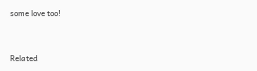some love too!


Related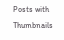Posts with Thumbnails